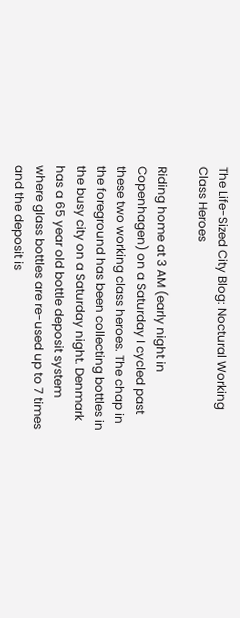The Life-Sized City Blog: Noctural Working Class Heroes

Riding home at 3 AM (early night in Copenhagen) on a Saturday I cycled past these two working class heroes. The chap in the foreground has been collecting bottles in the busy city on a Saturday night. Denmark has a 65 year old bottle deposit system where glass bottles are re-used up to 7 times and the deposit is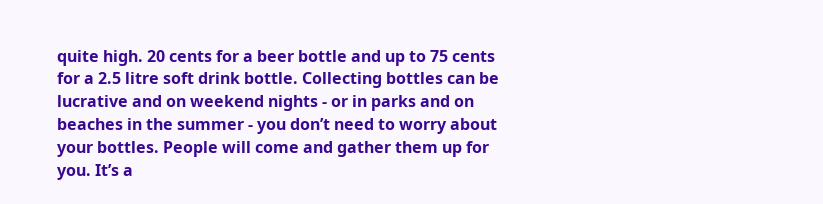quite high. 20 cents for a beer bottle and up to 75 cents for a 2.5 litre soft drink bottle. Collecting bottles can be lucrative and on weekend nights - or in parks and on beaches in the summer - you don’t need to worry about your bottles. People will come and gather them up for you. It’s a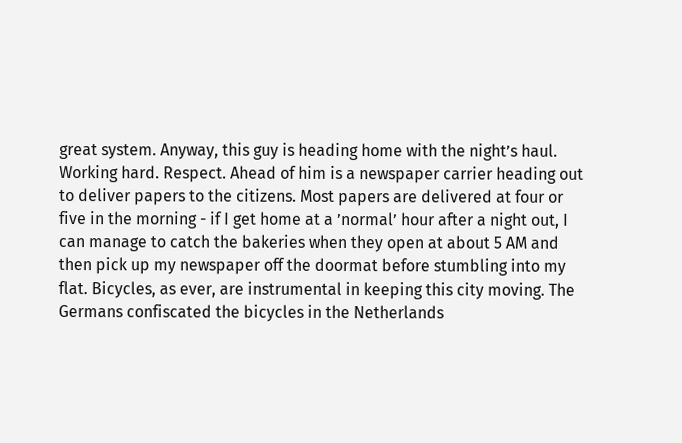great system. Anyway, this guy is heading home with the night’s haul. Working hard. Respect. Ahead of him is a newspaper carrier heading out to deliver papers to the citizens. Most papers are delivered at four or five in the morning - if I get home at a ’normal’ hour after a night out, I can manage to catch the bakeries when they open at about 5 AM and then pick up my newspaper off the doormat before stumbling into my flat. Bicycles, as ever, are instrumental in keeping this city moving. The Germans confiscated the bicycles in the Netherlands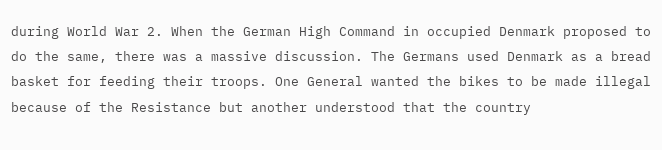during World War 2. When the German High Command in occupied Denmark proposed to do the same, there was a massive discussion. The Germans used Denmark as a bread basket for feeding their troops. One General wanted the bikes to be made illegal because of the Resistance but another understood that the country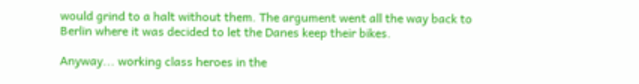would grind to a halt without them. The argument went all the way back to Berlin where it was decided to let the Danes keep their bikes.

Anyway... working class heroes in the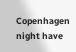Copenhagen night have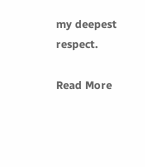my deepest respect.

Read More